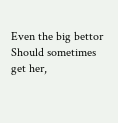Even the big bettor
Should sometimes get her,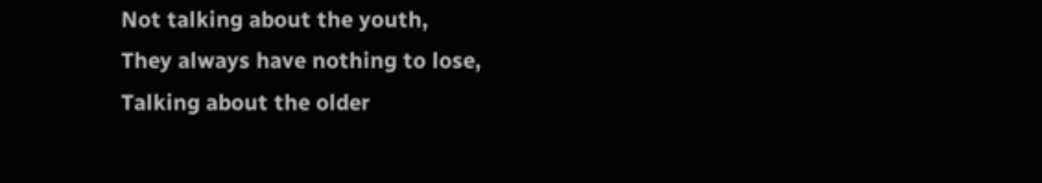Not talking about the youth,
They always have nothing to lose,
Talking about the older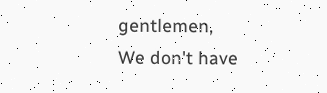gentlemen,
We don't have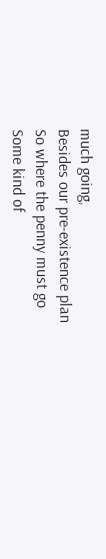much going,
Besides our pre-existence plan
So where the penny must go
Some kind of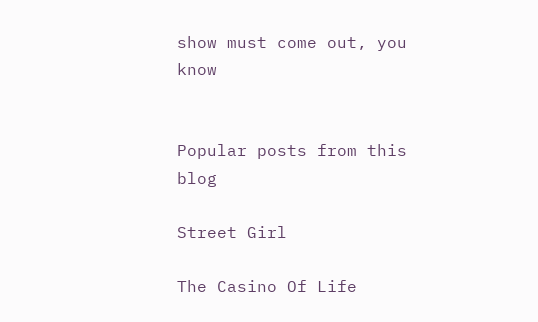show must come out, you know


Popular posts from this blog

Street Girl

The Casino Of Life